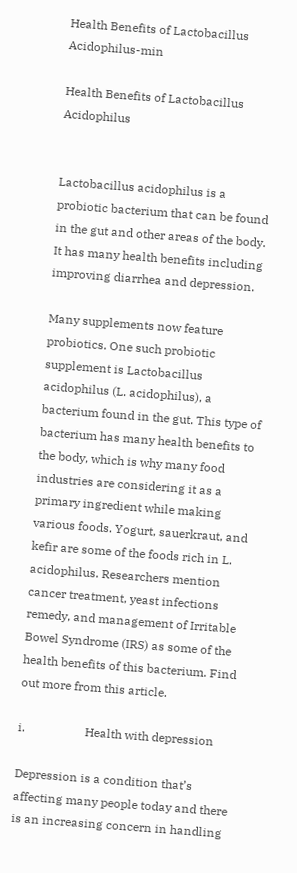Health Benefits of Lactobacillus Acidophilus-min

Health Benefits of Lactobacillus Acidophilus


Lactobacillus acidophilus is a probiotic bacterium that can be found in the gut and other areas of the body. It has many health benefits including improving diarrhea and depression.

Many supplements now feature probiotics. One such probiotic supplement is Lactobacillus acidophilus (L. acidophilus), a bacterium found in the gut. This type of bacterium has many health benefits to the body, which is why many food industries are considering it as a primary ingredient while making various foods. Yogurt, sauerkraut, and kefir are some of the foods rich in L. acidophilus. Researchers mention cancer treatment, yeast infections remedy, and management of Irritable Bowel Syndrome (IRS) as some of the health benefits of this bacterium. Find out more from this article.

i.                    Health with depression

Depression is a condition that’s affecting many people today and there is an increasing concern in handling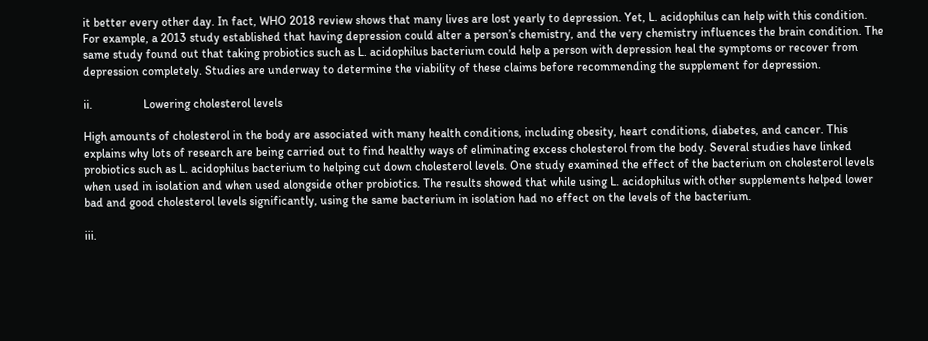it better every other day. In fact, WHO 2018 review shows that many lives are lost yearly to depression. Yet, L. acidophilus can help with this condition. For example, a 2013 study established that having depression could alter a person’s chemistry, and the very chemistry influences the brain condition. The same study found out that taking probiotics such as L. acidophilus bacterium could help a person with depression heal the symptoms or recover from depression completely. Studies are underway to determine the viability of these claims before recommending the supplement for depression.

ii.                 Lowering cholesterol levels

High amounts of cholesterol in the body are associated with many health conditions, including obesity, heart conditions, diabetes, and cancer. This explains why lots of research are being carried out to find healthy ways of eliminating excess cholesterol from the body. Several studies have linked probiotics such as L. acidophilus bacterium to helping cut down cholesterol levels. One study examined the effect of the bacterium on cholesterol levels when used in isolation and when used alongside other probiotics. The results showed that while using L. acidophilus with other supplements helped lower bad and good cholesterol levels significantly, using the same bacterium in isolation had no effect on the levels of the bacterium.

iii.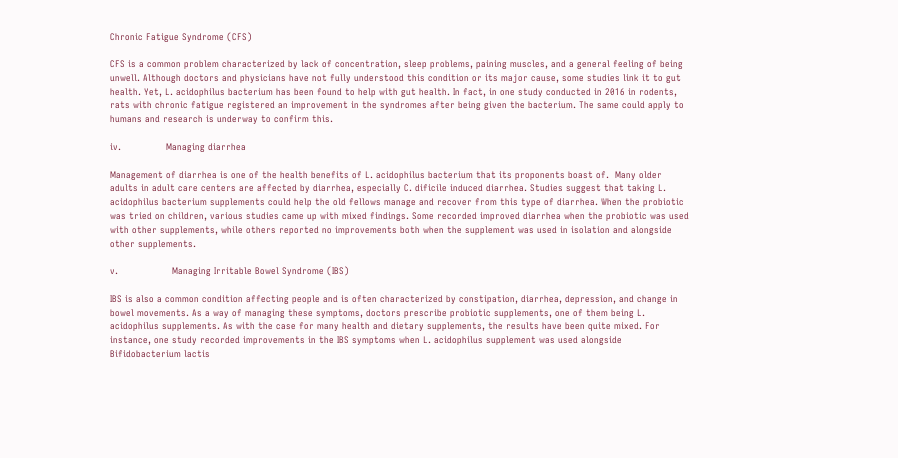Chronic Fatigue Syndrome (CFS)

CFS is a common problem characterized by lack of concentration, sleep problems, paining muscles, and a general feeling of being unwell. Although doctors and physicians have not fully understood this condition or its major cause, some studies link it to gut health. Yet, L. acidophilus bacterium has been found to help with gut health. In fact, in one study conducted in 2016 in rodents, rats with chronic fatigue registered an improvement in the syndromes after being given the bacterium. The same could apply to humans and research is underway to confirm this.

iv.               Managing diarrhea

Management of diarrhea is one of the health benefits of L. acidophilus bacterium that its proponents boast of.  Many older adults in adult care centers are affected by diarrhea, especially C. dificile induced diarrhea. Studies suggest that taking L. acidophilus bacterium supplements could help the old fellows manage and recover from this type of diarrhea. When the probiotic was tried on children, various studies came up with mixed findings. Some recorded improved diarrhea when the probiotic was used with other supplements, while others reported no improvements both when the supplement was used in isolation and alongside other supplements.

v.                  Managing Irritable Bowel Syndrome (IBS)

IBS is also a common condition affecting people and is often characterized by constipation, diarrhea, depression, and change in bowel movements. As a way of managing these symptoms, doctors prescribe probiotic supplements, one of them being L. acidophilus supplements. As with the case for many health and dietary supplements, the results have been quite mixed. For instance, one study recorded improvements in the IBS symptoms when L. acidophilus supplement was used alongside Bifidobacterium lactis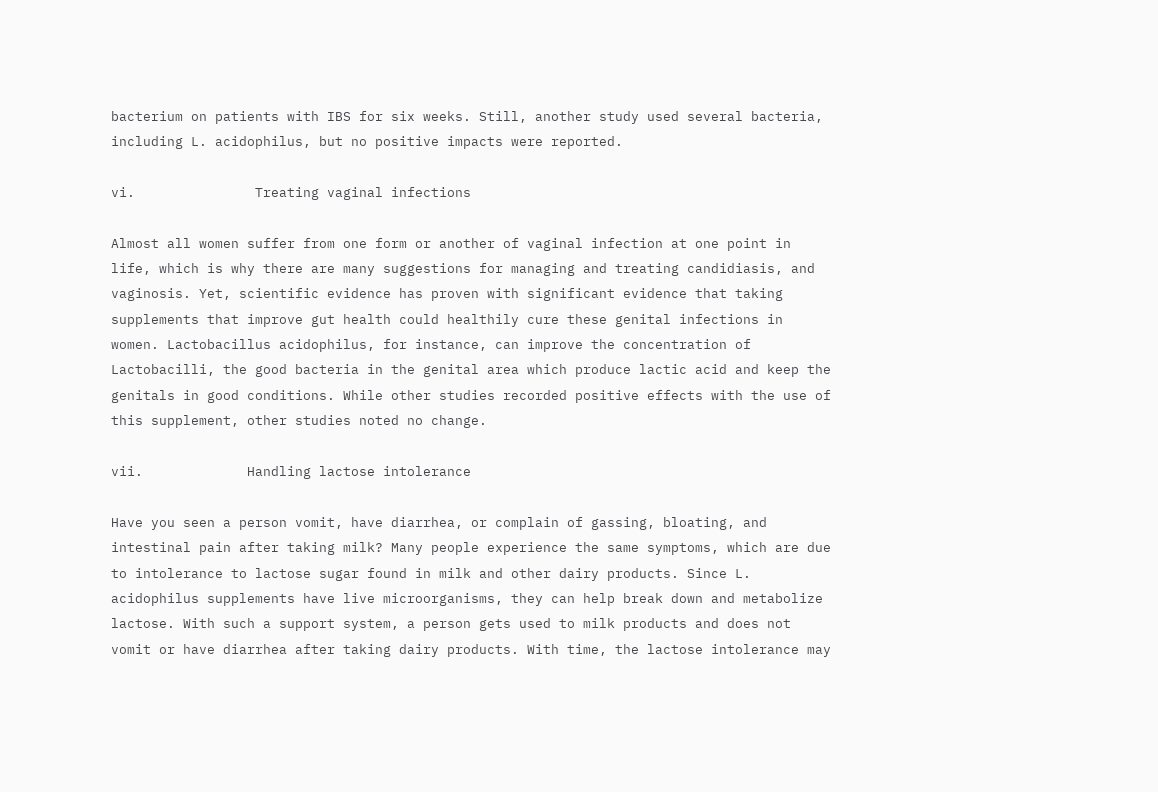bacterium on patients with IBS for six weeks. Still, another study used several bacteria, including L. acidophilus, but no positive impacts were reported.

vi.               Treating vaginal infections

Almost all women suffer from one form or another of vaginal infection at one point in life, which is why there are many suggestions for managing and treating candidiasis, and vaginosis. Yet, scientific evidence has proven with significant evidence that taking supplements that improve gut health could healthily cure these genital infections in women. Lactobacillus acidophilus, for instance, can improve the concentration of Lactobacilli, the good bacteria in the genital area which produce lactic acid and keep the genitals in good conditions. While other studies recorded positive effects with the use of this supplement, other studies noted no change.

vii.             Handling lactose intolerance

Have you seen a person vomit, have diarrhea, or complain of gassing, bloating, and intestinal pain after taking milk? Many people experience the same symptoms, which are due to intolerance to lactose sugar found in milk and other dairy products. Since L. acidophilus supplements have live microorganisms, they can help break down and metabolize lactose. With such a support system, a person gets used to milk products and does not vomit or have diarrhea after taking dairy products. With time, the lactose intolerance may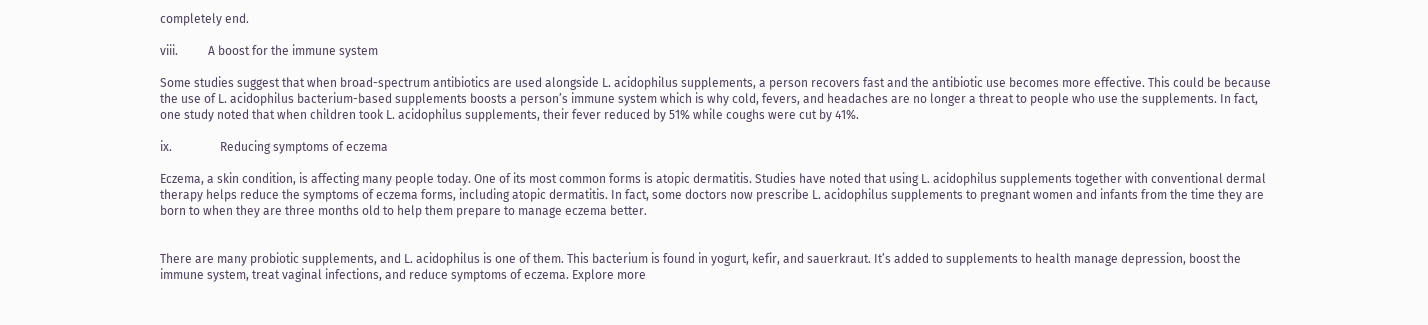completely end.

viii.          A boost for the immune system

Some studies suggest that when broad-spectrum antibiotics are used alongside L. acidophilus supplements, a person recovers fast and the antibiotic use becomes more effective. This could be because the use of L. acidophilus bacterium-based supplements boosts a person’s immune system which is why cold, fevers, and headaches are no longer a threat to people who use the supplements. In fact, one study noted that when children took L. acidophilus supplements, their fever reduced by 51% while coughs were cut by 41%.

ix.                Reducing symptoms of eczema

Eczema, a skin condition, is affecting many people today. One of its most common forms is atopic dermatitis. Studies have noted that using L. acidophilus supplements together with conventional dermal therapy helps reduce the symptoms of eczema forms, including atopic dermatitis. In fact, some doctors now prescribe L. acidophilus supplements to pregnant women and infants from the time they are born to when they are three months old to help them prepare to manage eczema better.


There are many probiotic supplements, and L. acidophilus is one of them. This bacterium is found in yogurt, kefir, and sauerkraut. It’s added to supplements to health manage depression, boost the immune system, treat vaginal infections, and reduce symptoms of eczema. Explore more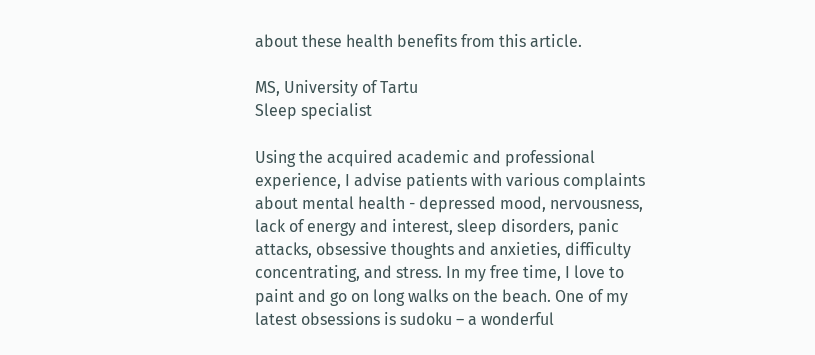about these health benefits from this article.

MS, University of Tartu
Sleep specialist

Using the acquired academic and professional experience, I advise patients with various complaints about mental health - depressed mood, nervousness, lack of energy and interest, sleep disorders, panic attacks, obsessive thoughts and anxieties, difficulty concentrating, and stress. In my free time, I love to paint and go on long walks on the beach. One of my latest obsessions is sudoku – a wonderful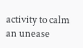activity to calm an unease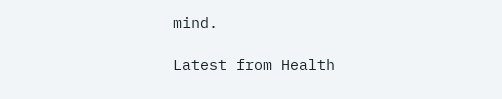mind.

Latest from Health